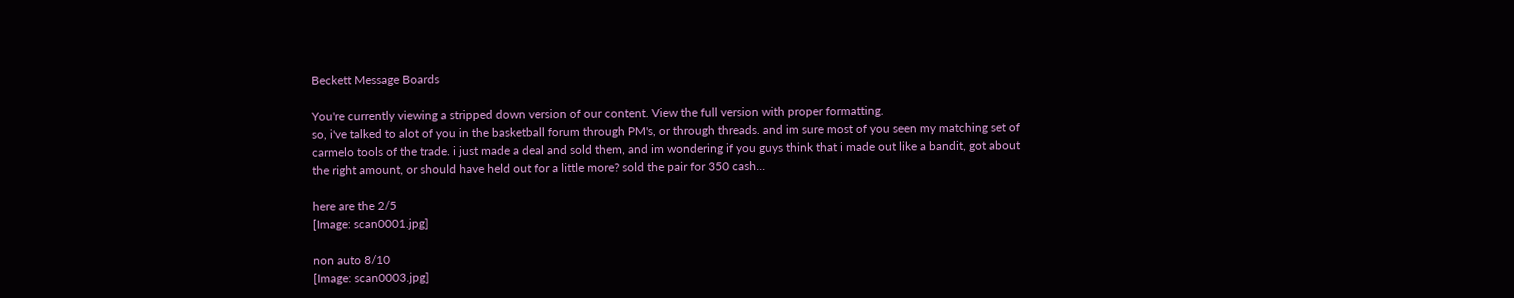Beckett Message Boards

You're currently viewing a stripped down version of our content. View the full version with proper formatting.
so, i've talked to alot of you in the basketball forum through PM's, or through threads. and im sure most of you seen my matching set of carmelo tools of the trade. i just made a deal and sold them, and im wondering if you guys think that i made out like a bandit, got about the right amount, or should have held out for a little more? sold the pair for 350 cash...

here are the 2/5
[Image: scan0001.jpg]

non auto 8/10
[Image: scan0003.jpg]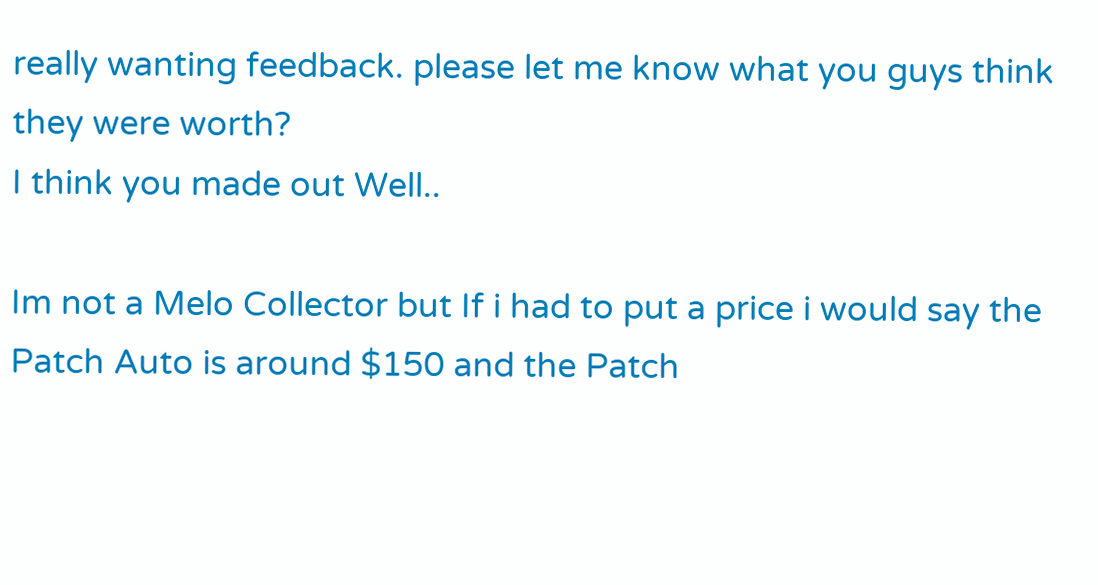really wanting feedback. please let me know what you guys think they were worth?
I think you made out Well..

Im not a Melo Collector but If i had to put a price i would say the Patch Auto is around $150 and the Patch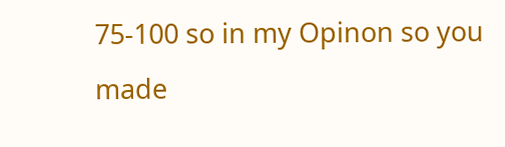75-100 so in my Opinon so you made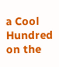a Cool Hundred on the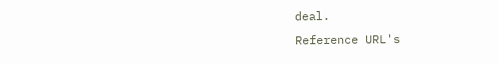deal.
Reference URL's